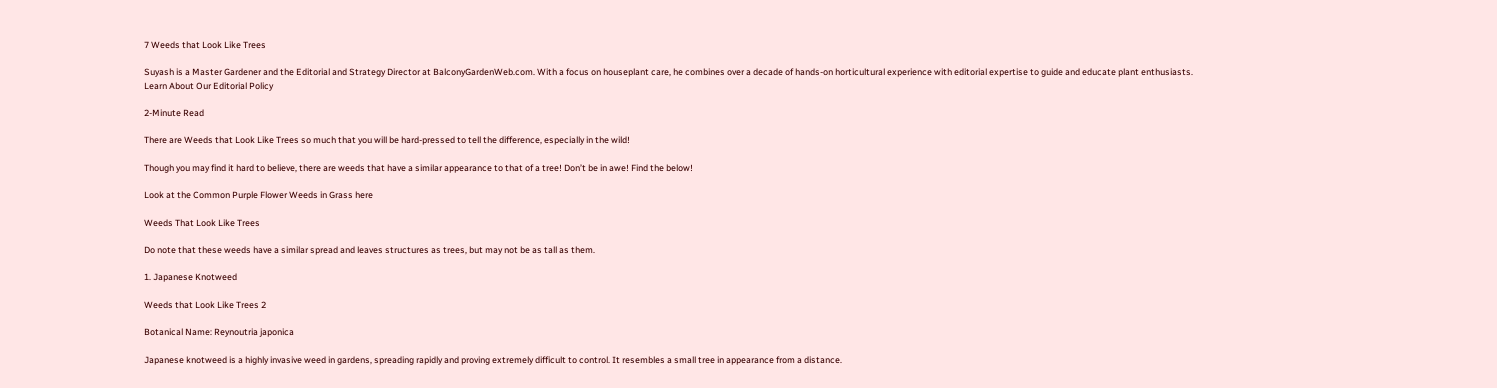7 Weeds that Look Like Trees

Suyash is a Master Gardener and the Editorial and Strategy Director at BalconyGardenWeb.com. With a focus on houseplant care, he combines over a decade of hands-on horticultural experience with editorial expertise to guide and educate plant enthusiasts.
Learn About Our Editorial Policy

2-Minute Read

There are Weeds that Look Like Trees so much that you will be hard-pressed to tell the difference, especially in the wild!

Though you may find it hard to believe, there are weeds that have a similar appearance to that of a tree! Don’t be in awe! Find the below!

Look at the Common Purple Flower Weeds in Grass here

Weeds That Look Like Trees

Do note that these weeds have a similar spread and leaves structures as trees, but may not be as tall as them.

1. Japanese Knotweed

Weeds that Look Like Trees 2

Botanical Name: Reynoutria japonica

Japanese knotweed is a highly invasive weed in gardens, spreading rapidly and proving extremely difficult to control. It resembles a small tree in appearance from a distance.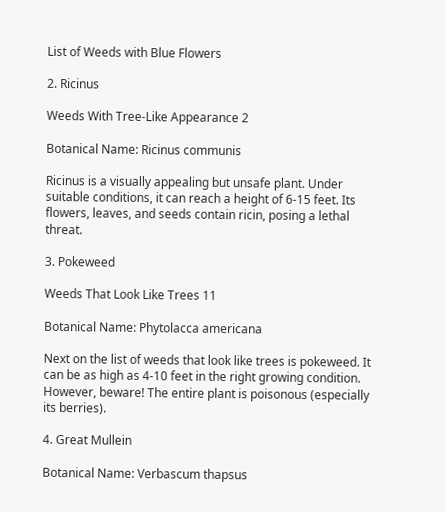List of Weeds with Blue Flowers

2. Ricinus

Weeds With Tree-Like Appearance 2

Botanical Name: Ricinus communis

Ricinus is a visually appealing but unsafe plant. Under suitable conditions, it can reach a height of 6-15 feet. Its flowers, leaves, and seeds contain ricin, posing a lethal threat.

3. Pokeweed

Weeds That Look Like Trees 11

Botanical Name: Phytolacca americana

Next on the list of weeds that look like trees is pokeweed. It can be as high as 4-10 feet in the right growing condition. However, beware! The entire plant is poisonous (especially its berries).

4. Great Mullein

Botanical Name: Verbascum thapsus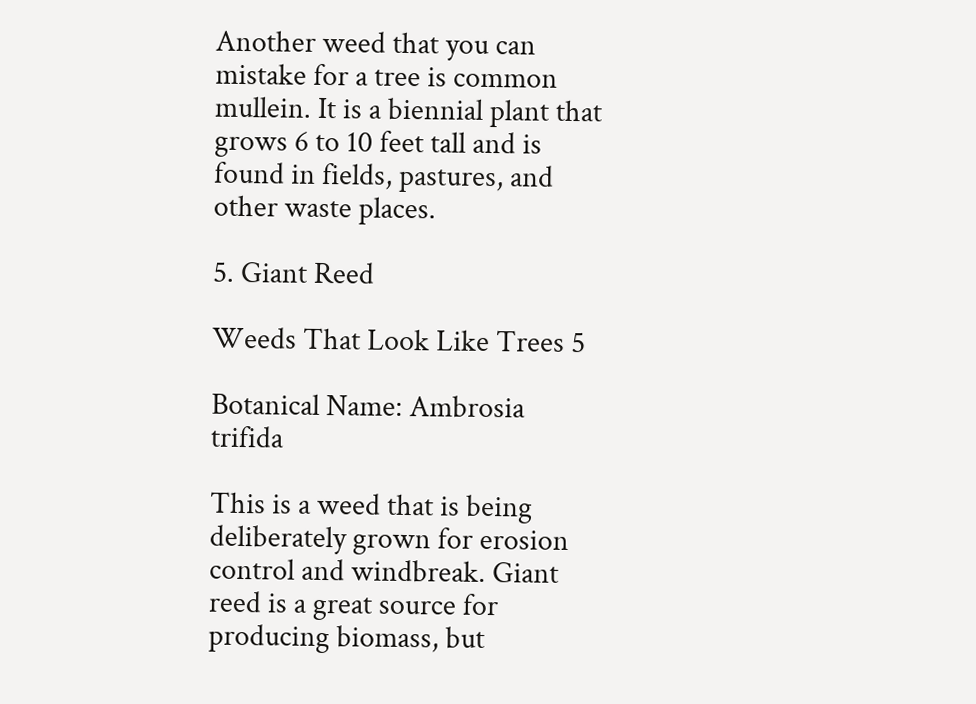Another weed that you can mistake for a tree is common mullein. It is a biennial plant that grows 6 to 10 feet tall and is found in fields, pastures, and other waste places.

5. Giant Reed

Weeds That Look Like Trees 5

Botanical Name: Ambrosia trifida

This is a weed that is being deliberately grown for erosion control and windbreak. Giant reed is a great source for producing biomass, but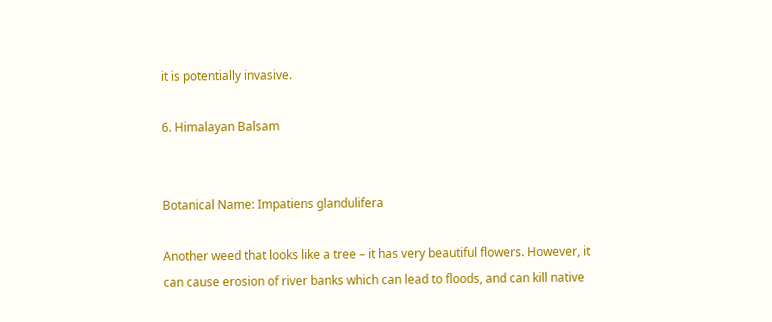it is potentially invasive.

6. Himalayan Balsam


Botanical Name: Impatiens glandulifera

Another weed that looks like a tree – it has very beautiful flowers. However, it can cause erosion of river banks which can lead to floods, and can kill native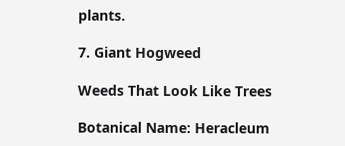plants.

7. Giant Hogweed

Weeds That Look Like Trees

Botanical Name: Heracleum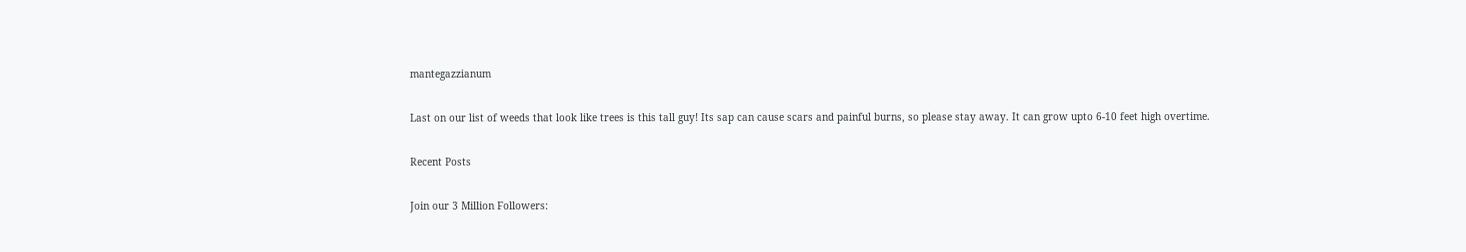mantegazzianum

Last on our list of weeds that look like trees is this tall guy! Its sap can cause scars and painful burns, so please stay away. It can grow upto 6-10 feet high overtime.

Recent Posts

Join our 3 Million Followers: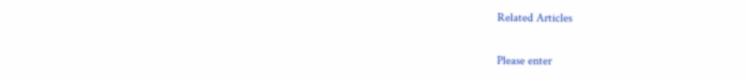Related Articles


Please enter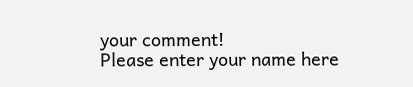your comment!
Please enter your name here